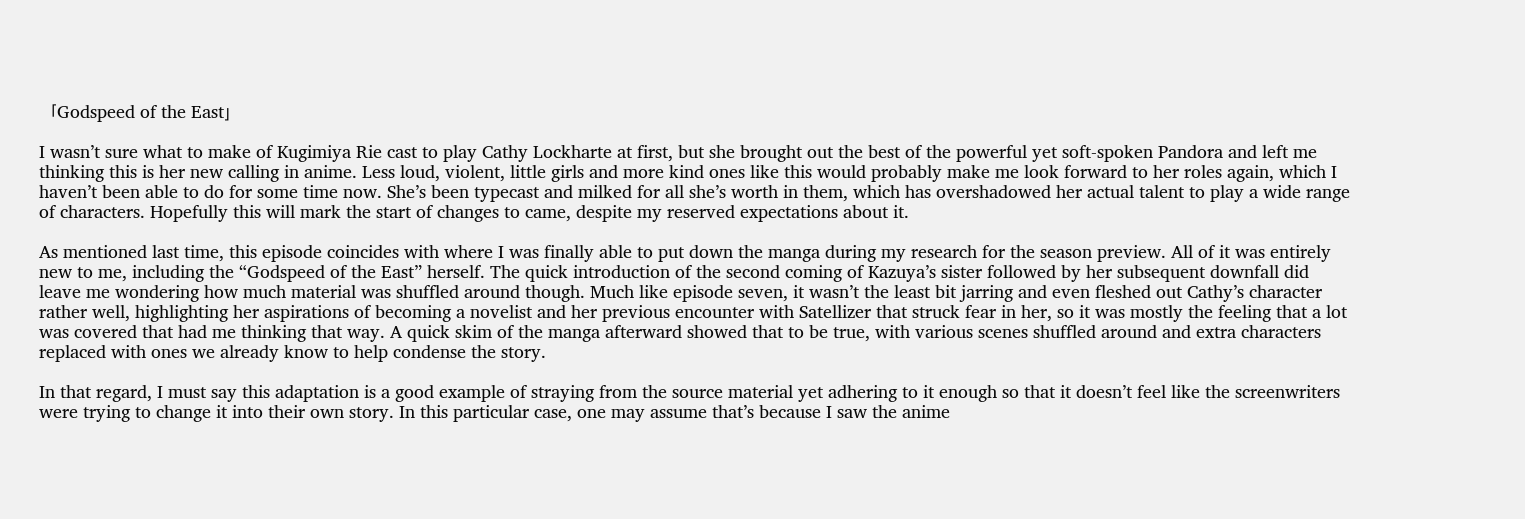「Godspeed of the East」

I wasn’t sure what to make of Kugimiya Rie cast to play Cathy Lockharte at first, but she brought out the best of the powerful yet soft-spoken Pandora and left me thinking this is her new calling in anime. Less loud, violent, little girls and more kind ones like this would probably make me look forward to her roles again, which I haven’t been able to do for some time now. She’s been typecast and milked for all she’s worth in them, which has overshadowed her actual talent to play a wide range of characters. Hopefully this will mark the start of changes to came, despite my reserved expectations about it.

As mentioned last time, this episode coincides with where I was finally able to put down the manga during my research for the season preview. All of it was entirely new to me, including the “Godspeed of the East” herself. The quick introduction of the second coming of Kazuya’s sister followed by her subsequent downfall did leave me wondering how much material was shuffled around though. Much like episode seven, it wasn’t the least bit jarring and even fleshed out Cathy’s character rather well, highlighting her aspirations of becoming a novelist and her previous encounter with Satellizer that struck fear in her, so it was mostly the feeling that a lot was covered that had me thinking that way. A quick skim of the manga afterward showed that to be true, with various scenes shuffled around and extra characters replaced with ones we already know to help condense the story.

In that regard, I must say this adaptation is a good example of straying from the source material yet adhering to it enough so that it doesn’t feel like the screenwriters were trying to change it into their own story. In this particular case, one may assume that’s because I saw the anime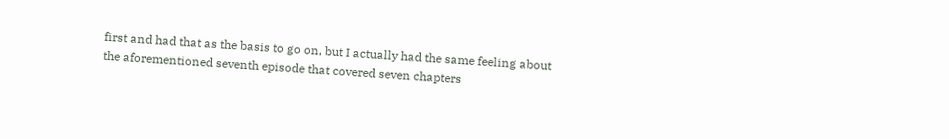first and had that as the basis to go on, but I actually had the same feeling about the aforementioned seventh episode that covered seven chapters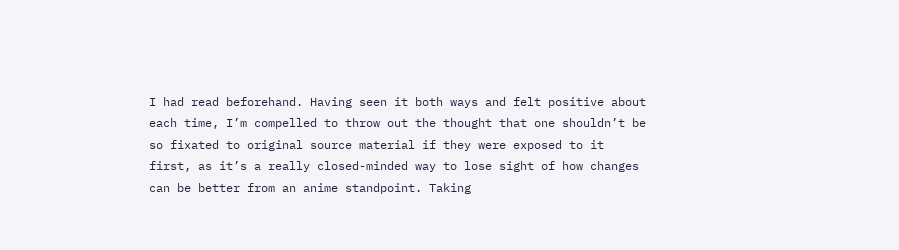I had read beforehand. Having seen it both ways and felt positive about each time, I’m compelled to throw out the thought that one shouldn’t be so fixated to original source material if they were exposed to it first, as it’s a really closed-minded way to lose sight of how changes can be better from an anime standpoint. Taking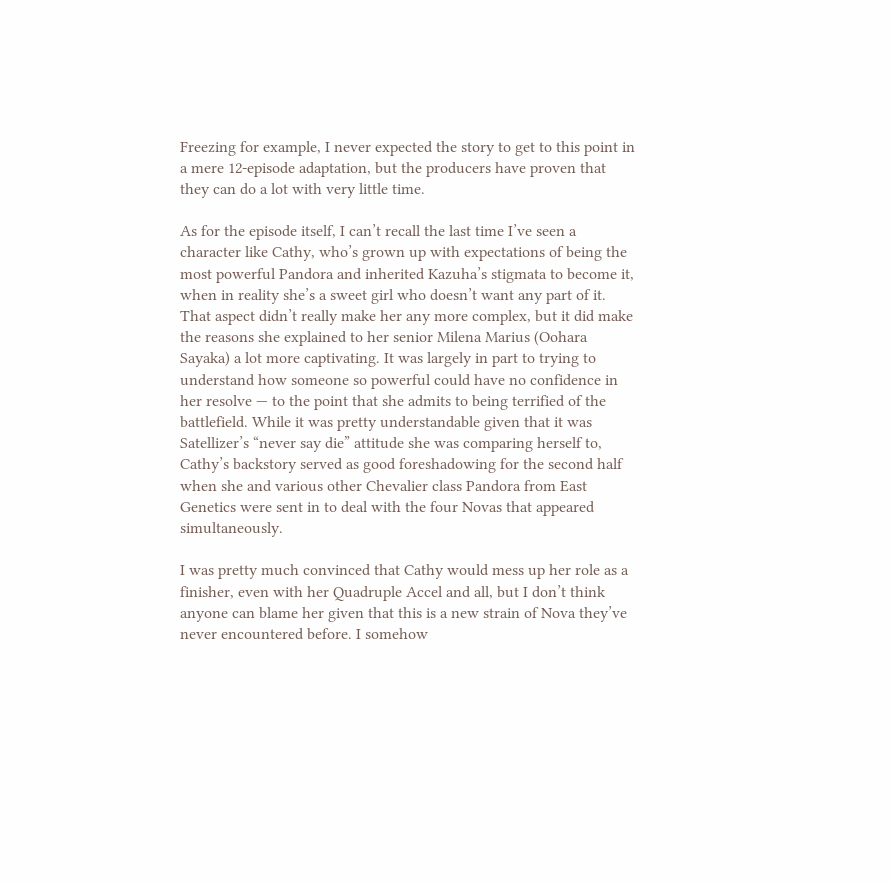Freezing for example, I never expected the story to get to this point in a mere 12-episode adaptation, but the producers have proven that they can do a lot with very little time.

As for the episode itself, I can’t recall the last time I’ve seen a character like Cathy, who’s grown up with expectations of being the most powerful Pandora and inherited Kazuha’s stigmata to become it, when in reality she’s a sweet girl who doesn’t want any part of it. That aspect didn’t really make her any more complex, but it did make the reasons she explained to her senior Milena Marius (Oohara Sayaka) a lot more captivating. It was largely in part to trying to understand how someone so powerful could have no confidence in her resolve — to the point that she admits to being terrified of the battlefield. While it was pretty understandable given that it was Satellizer’s “never say die” attitude she was comparing herself to, Cathy’s backstory served as good foreshadowing for the second half when she and various other Chevalier class Pandora from East Genetics were sent in to deal with the four Novas that appeared simultaneously.

I was pretty much convinced that Cathy would mess up her role as a finisher, even with her Quadruple Accel and all, but I don’t think anyone can blame her given that this is a new strain of Nova they’ve never encountered before. I somehow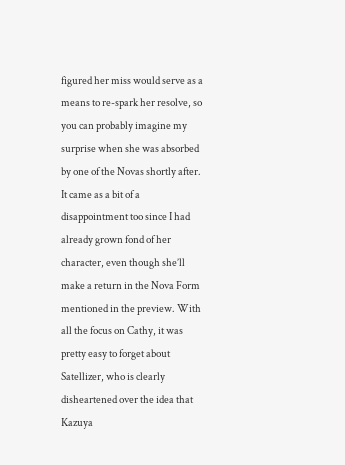figured her miss would serve as a means to re-spark her resolve, so you can probably imagine my surprise when she was absorbed by one of the Novas shortly after. It came as a bit of a disappointment too since I had already grown fond of her character, even though she’ll make a return in the Nova Form mentioned in the preview. With all the focus on Cathy, it was pretty easy to forget about Satellizer, who is clearly disheartened over the idea that Kazuya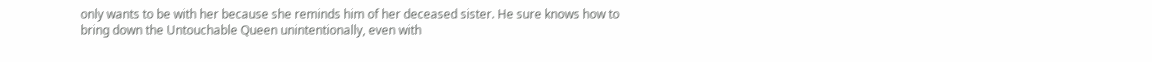only wants to be with her because she reminds him of her deceased sister. He sure knows how to bring down the Untouchable Queen unintentionally, even with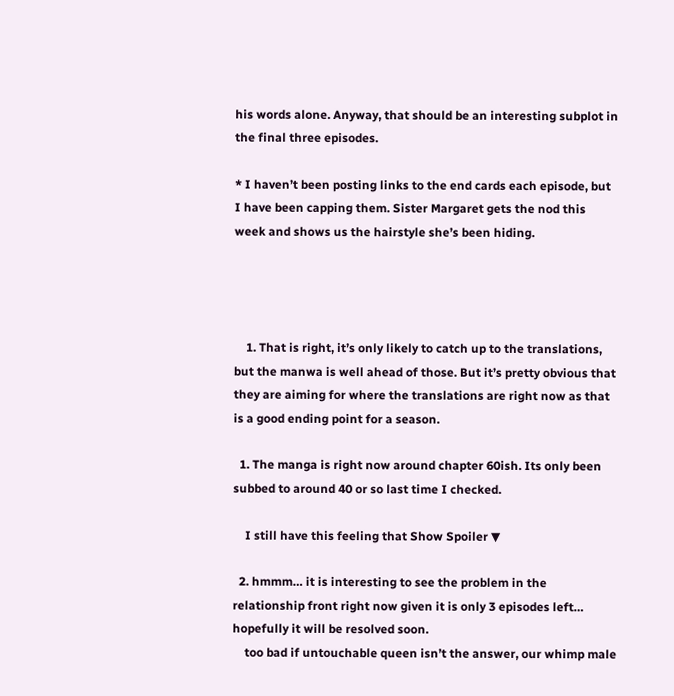his words alone. Anyway, that should be an interesting subplot in the final three episodes.

* I haven’t been posting links to the end cards each episode, but I have been capping them. Sister Margaret gets the nod this week and shows us the hairstyle she’s been hiding.




    1. That is right, it’s only likely to catch up to the translations, but the manwa is well ahead of those. But it’s pretty obvious that they are aiming for where the translations are right now as that is a good ending point for a season.

  1. The manga is right now around chapter 60ish. Its only been subbed to around 40 or so last time I checked.

    I still have this feeling that Show Spoiler ▼

  2. hmmm… it is interesting to see the problem in the relationship front right now given it is only 3 episodes left… hopefully it will be resolved soon.
    too bad if untouchable queen isn’t the answer, our whimp male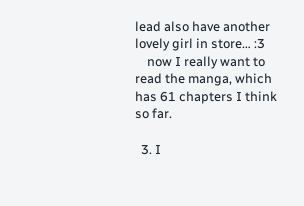lead also have another lovely girl in store… :3
    now I really want to read the manga, which has 61 chapters I think so far.

  3. I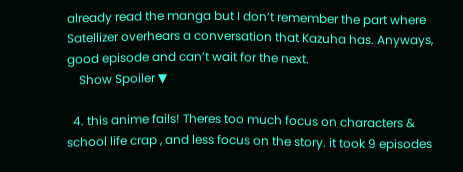already read the manga but I don’t remember the part where Satellizer overhears a conversation that Kazuha has. Anyways, good episode and can’t wait for the next.
    Show Spoiler ▼

  4. this anime fails! Theres too much focus on characters & school life crap , and less focus on the story. it took 9 episodes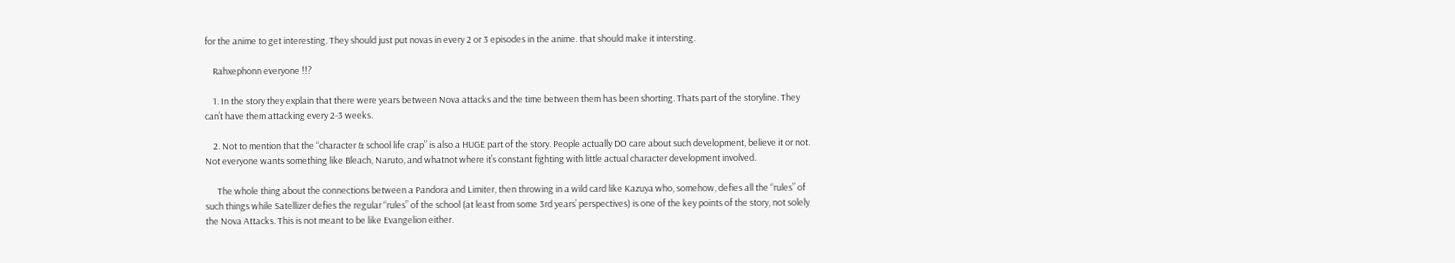for the anime to get interesting. They should just put novas in every 2 or 3 episodes in the anime. that should make it intersting.

    Rahxephonn everyone !!?

    1. In the story they explain that there were years between Nova attacks and the time between them has been shorting. Thats part of the storyline. They can’t have them attacking every 2-3 weeks.

    2. Not to mention that the “character & school life crap” is also a HUGE part of the story. People actually DO care about such development, believe it or not. Not everyone wants something like Bleach, Naruto, and whatnot where it’s constant fighting with little actual character development involved.

      The whole thing about the connections between a Pandora and Limiter, then throwing in a wild card like Kazuya who, somehow, defies all the “rules” of such things while Satellizer defies the regular “rules” of the school (at least from some 3rd years’ perspectives) is one of the key points of the story, not solely the Nova Attacks. This is not meant to be like Evangelion either.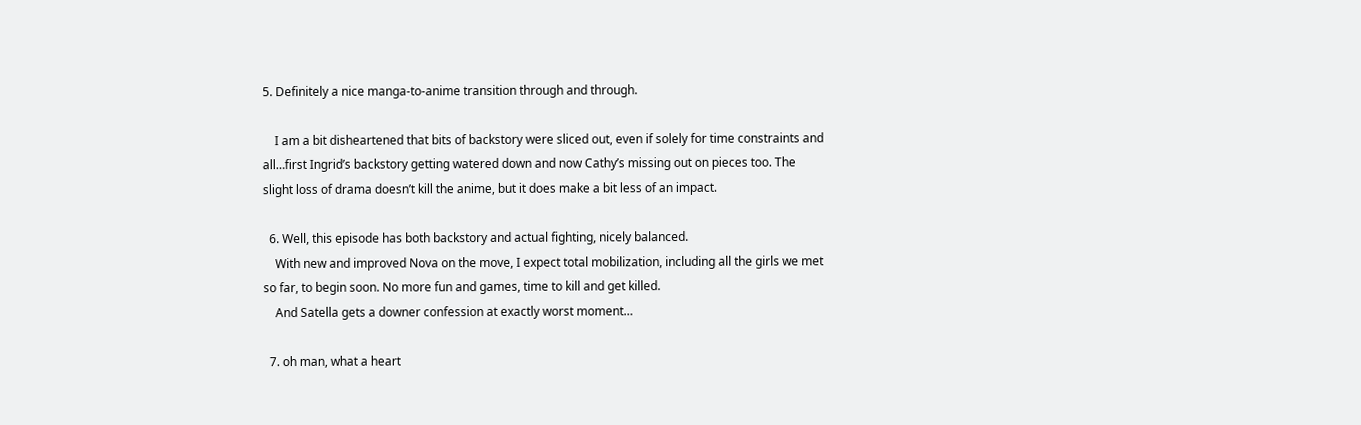5. Definitely a nice manga-to-anime transition through and through.

    I am a bit disheartened that bits of backstory were sliced out, even if solely for time constraints and all…first Ingrid’s backstory getting watered down and now Cathy’s missing out on pieces too. The slight loss of drama doesn’t kill the anime, but it does make a bit less of an impact.

  6. Well, this episode has both backstory and actual fighting, nicely balanced.
    With new and improved Nova on the move, I expect total mobilization, including all the girls we met so far, to begin soon. No more fun and games, time to kill and get killed.
    And Satella gets a downer confession at exactly worst moment…

  7. oh man, what a heart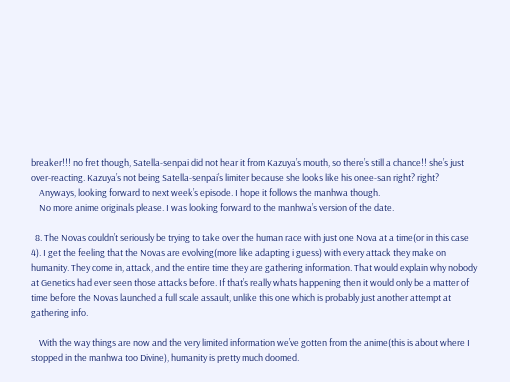breaker!!! no fret though, Satella-senpai did not hear it from Kazuya’s mouth, so there’s still a chance!! she’s just over-reacting. Kazuya’s not being Satella-senpai’s limiter because she looks like his onee-san right? right?
    Anyways, looking forward to next week’s episode. I hope it follows the manhwa though.
    No more anime originals please. I was looking forward to the manhwa’s version of the date.

  8. The Novas couldn’t seriously be trying to take over the human race with just one Nova at a time(or in this case 4). I get the feeling that the Novas are evolving(more like adapting i guess) with every attack they make on humanity. They come in, attack, and the entire time they are gathering information. That would explain why nobody at Genetics had ever seen those attacks before. If that’s really whats happening then it would only be a matter of time before the Novas launched a full scale assault, unlike this one which is probably just another attempt at gathering info.

    With the way things are now and the very limited information we’ve gotten from the anime(this is about where I stopped in the manhwa too Divine), humanity is pretty much doomed.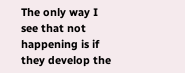The only way I see that not happening is if they develop the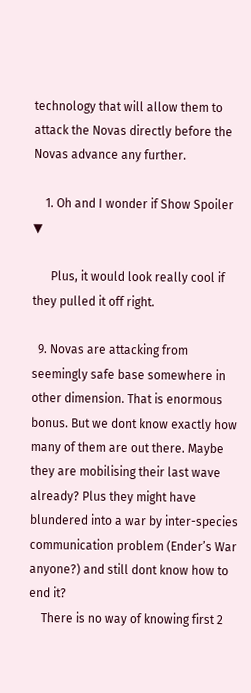technology that will allow them to attack the Novas directly before the Novas advance any further.

    1. Oh and I wonder if Show Spoiler ▼

      Plus, it would look really cool if they pulled it off right.

  9. Novas are attacking from seemingly safe base somewhere in other dimension. That is enormous bonus. But we dont know exactly how many of them are out there. Maybe they are mobilising their last wave already? Plus they might have blundered into a war by inter-species communication problem (Ender’s War anyone?) and still dont know how to end it?
    There is no way of knowing first 2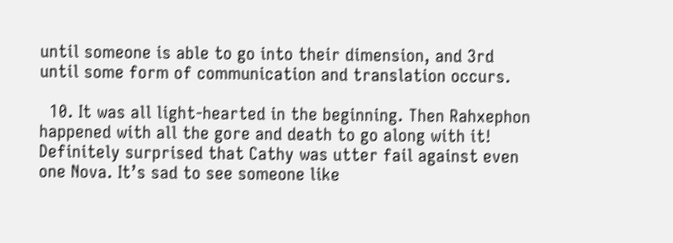until someone is able to go into their dimension, and 3rd until some form of communication and translation occurs.

  10. It was all light-hearted in the beginning. Then Rahxephon happened with all the gore and death to go along with it! Definitely surprised that Cathy was utter fail against even one Nova. It’s sad to see someone like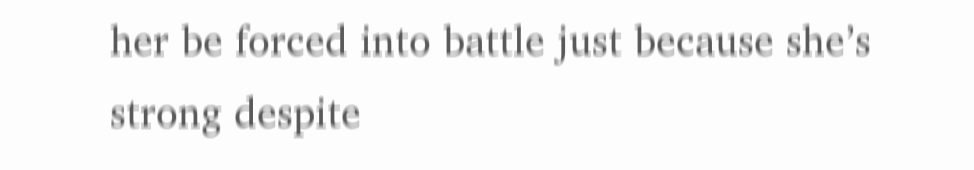her be forced into battle just because she’s strong despite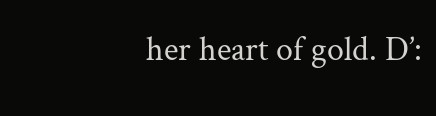her heart of gold. D’: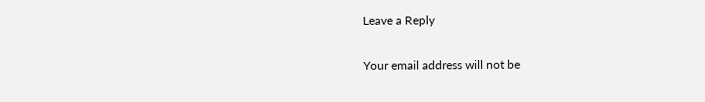Leave a Reply

Your email address will not be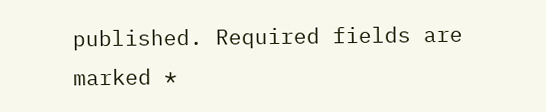published. Required fields are marked *